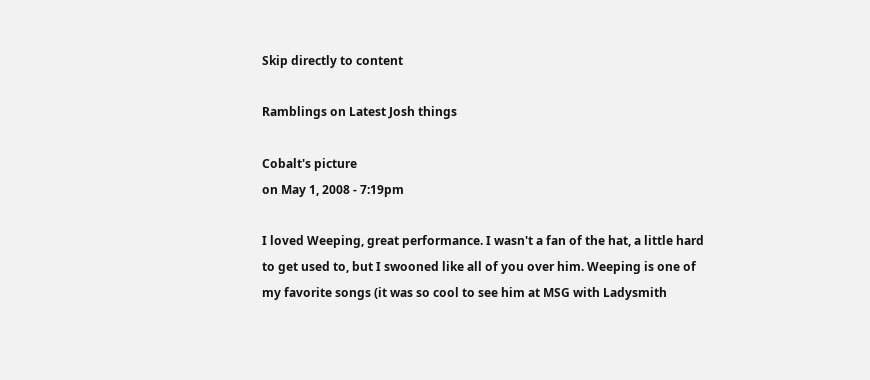Skip directly to content

Ramblings on Latest Josh things

Cobalt's picture
on May 1, 2008 - 7:19pm

I loved Weeping, great performance. I wasn't a fan of the hat, a little hard to get used to, but I swooned like all of you over him. Weeping is one of my favorite songs (it was so cool to see him at MSG with Ladysmith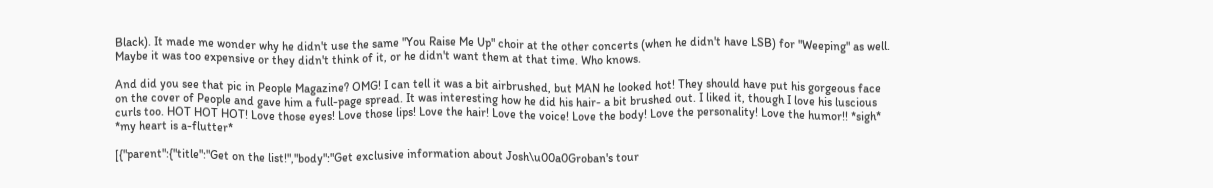Black). It made me wonder why he didn't use the same "You Raise Me Up" choir at the other concerts (when he didn't have LSB) for "Weeping" as well. Maybe it was too expensive or they didn't think of it, or he didn't want them at that time. Who knows.

And did you see that pic in People Magazine? OMG! I can tell it was a bit airbrushed, but MAN he looked hot! They should have put his gorgeous face on the cover of People and gave him a full-page spread. It was interesting how he did his hair- a bit brushed out. I liked it, though I love his luscious curls too. HOT HOT HOT! Love those eyes! Love those lips! Love the hair! Love the voice! Love the body! Love the personality! Love the humor!! *sigh* *my heart is a-flutter*

[{"parent":{"title":"Get on the list!","body":"Get exclusive information about Josh\u00a0Groban's tour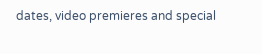dates, video premieres and special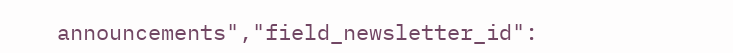announcements","field_newsletter_id":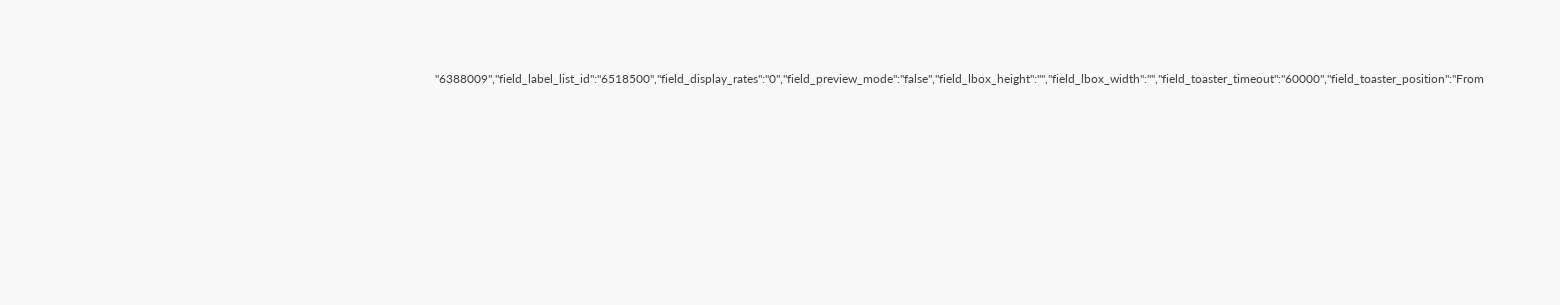"6388009","field_label_list_id":"6518500","field_display_rates":"0","field_preview_mode":"false","field_lbox_height":"","field_lbox_width":"","field_toaster_timeout":"60000","field_toaster_position":"From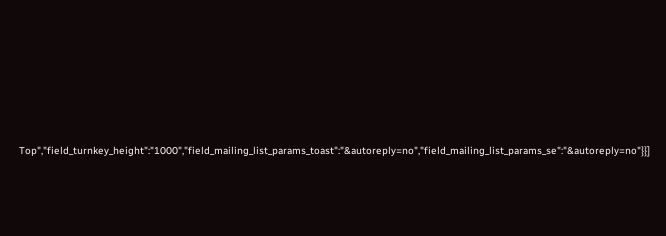Top","field_turnkey_height":"1000","field_mailing_list_params_toast":"&autoreply=no","field_mailing_list_params_se":"&autoreply=no"}}]